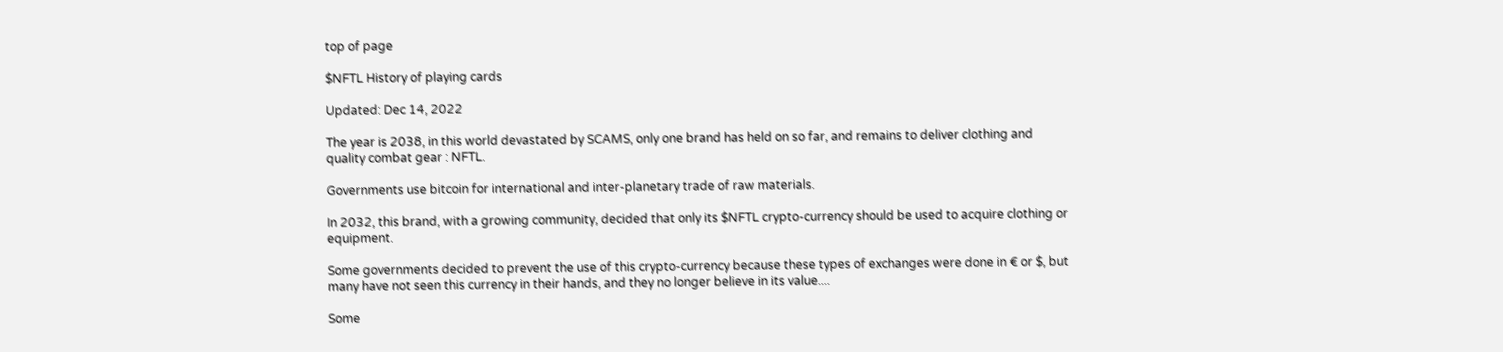top of page

$NFTL History of playing cards

Updated: Dec 14, 2022

The year is 2038, in this world devastated by SCAMS, only one brand has held on so far, and remains to deliver clothing and quality combat gear : NFTL.

Governments use bitcoin for international and inter-planetary trade of raw materials.

In 2032, this brand, with a growing community, decided that only its $NFTL crypto-currency should be used to acquire clothing or equipment.

Some governments decided to prevent the use of this crypto-currency because these types of exchanges were done in € or $, but many have not seen this currency in their hands, and they no longer believe in its value....

Some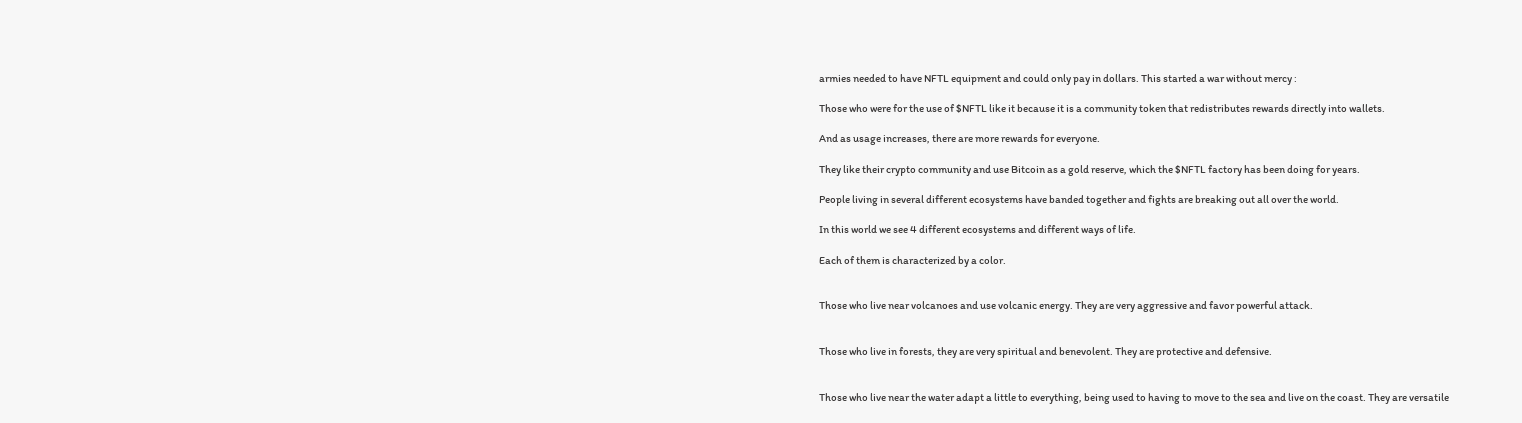armies needed to have NFTL equipment and could only pay in dollars. This started a war without mercy :

Those who were for the use of $NFTL like it because it is a community token that redistributes rewards directly into wallets.

And as usage increases, there are more rewards for everyone.

They like their crypto community and use Bitcoin as a gold reserve, which the $NFTL factory has been doing for years.

People living in several different ecosystems have banded together and fights are breaking out all over the world.

In this world we see 4 different ecosystems and different ways of life.

Each of them is characterized by a color.


Those who live near volcanoes and use volcanic energy. They are very aggressive and favor powerful attack.


Those who live in forests, they are very spiritual and benevolent. They are protective and defensive.


Those who live near the water adapt a little to everything, being used to having to move to the sea and live on the coast. They are versatile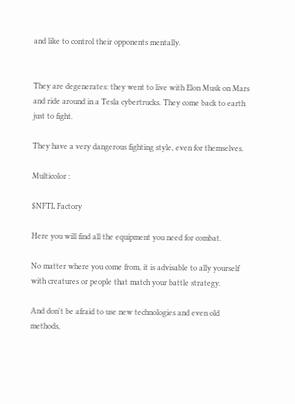and like to control their opponents mentally.


They are degenerates: they went to live with Elon Musk on Mars and ride around in a Tesla cybertrucks. They come back to earth just to fight.

They have a very dangerous fighting style, even for themselves.

Multicolor :

$NFTL Factory

Here you will find all the equipment you need for combat.

No matter where you come from, it is advisable to ally yourself with creatures or people that match your battle strategy.

And don't be afraid to use new technologies and even old methods,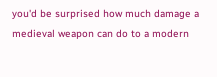you'd be surprised how much damage a medieval weapon can do to a modern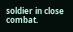soldier in close combat.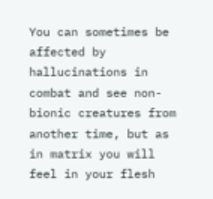You can sometimes be affected by hallucinations in combat and see non-bionic creatures from another time, but as in matrix you will feel in your flesh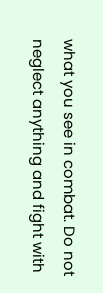what you see in combat. Do not neglect anything and fight with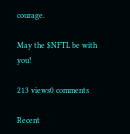courage.

May the $NFTL be with you!

213 views0 comments

Recent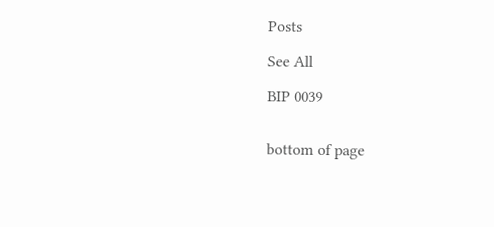Posts

See All

BIP 0039


bottom of page